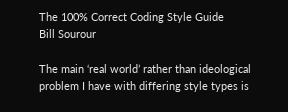The 100% Correct Coding Style Guide
Bill Sourour

The main ‘real world’ rather than ideological problem I have with differing style types is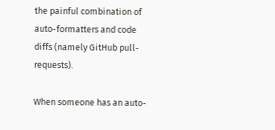the painful combination of auto-formatters and code diffs (namely GitHub pull-requests).

When someone has an auto-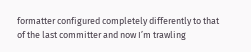formatter configured completely differently to that of the last committer and now I’m trawling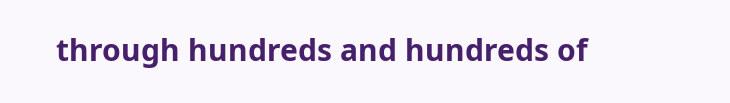through hundreds and hundreds of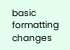basic formatting changes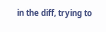in the diff, trying to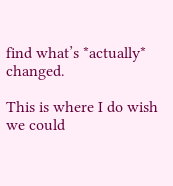find what’s *actually* changed.

This is where I do wish we could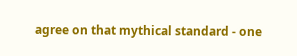agree on that mythical standard - one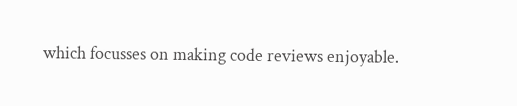which focusses on making code reviews enjoyable.